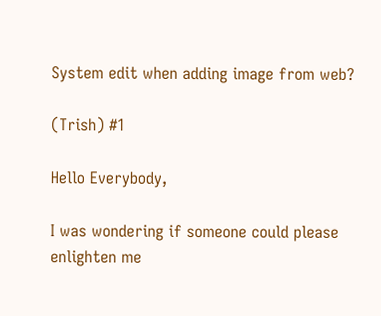System edit when adding image from web?

(Trish) #1

Hello Everybody,

I was wondering if someone could please enlighten me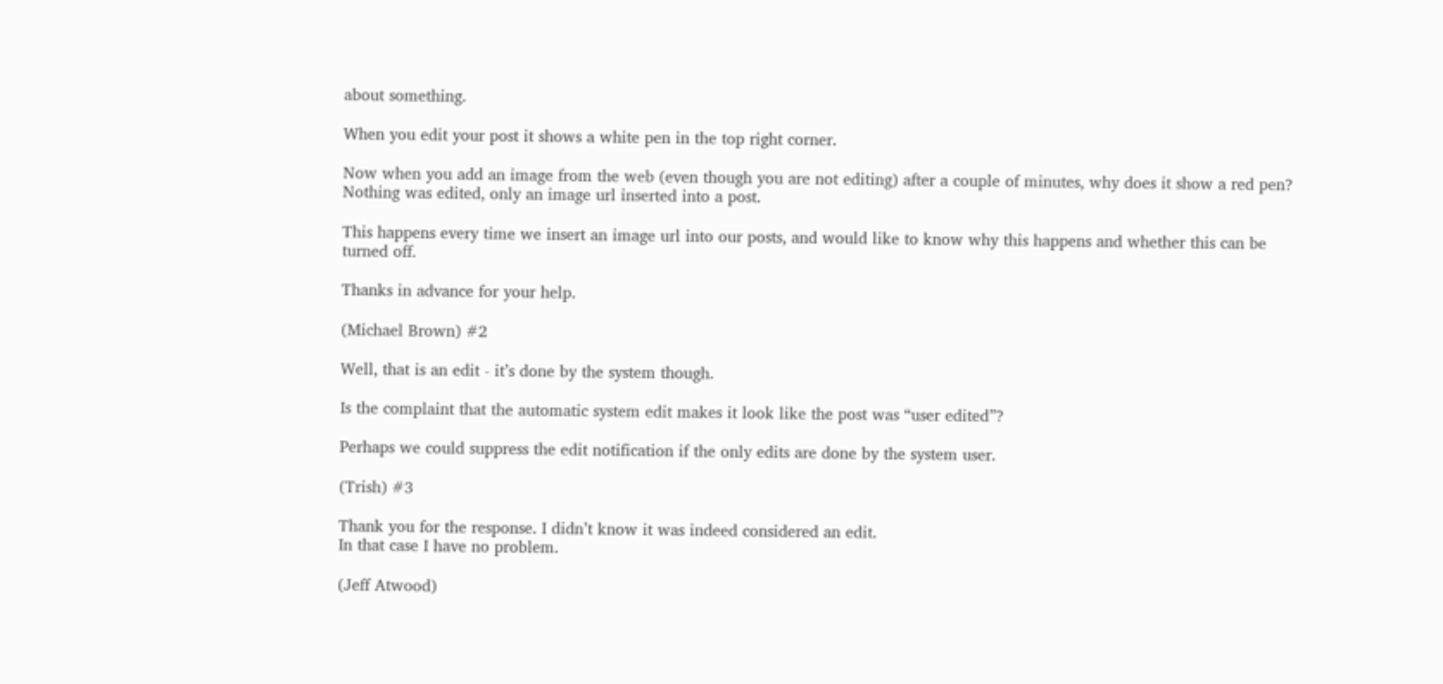about something.

When you edit your post it shows a white pen in the top right corner.

Now when you add an image from the web (even though you are not editing) after a couple of minutes, why does it show a red pen?
Nothing was edited, only an image url inserted into a post.

This happens every time we insert an image url into our posts, and would like to know why this happens and whether this can be turned off.

Thanks in advance for your help.

(Michael Brown) #2

Well, that is an edit - it’s done by the system though.

Is the complaint that the automatic system edit makes it look like the post was “user edited”?

Perhaps we could suppress the edit notification if the only edits are done by the system user.

(Trish) #3

Thank you for the response. I didn’t know it was indeed considered an edit.
In that case I have no problem.

(Jeff Atwood)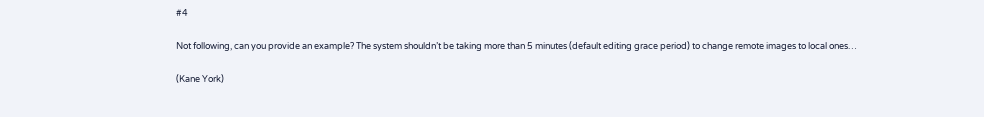#4

Not following, can you provide an example? The system shouldn’t be taking more than 5 minutes (default editing grace period) to change remote images to local ones…

(Kane York)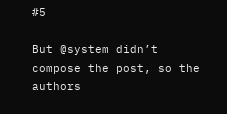#5

But @system didn’t compose the post, so the authors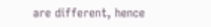are different, hence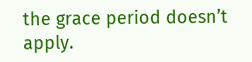the grace period doesn’t apply.